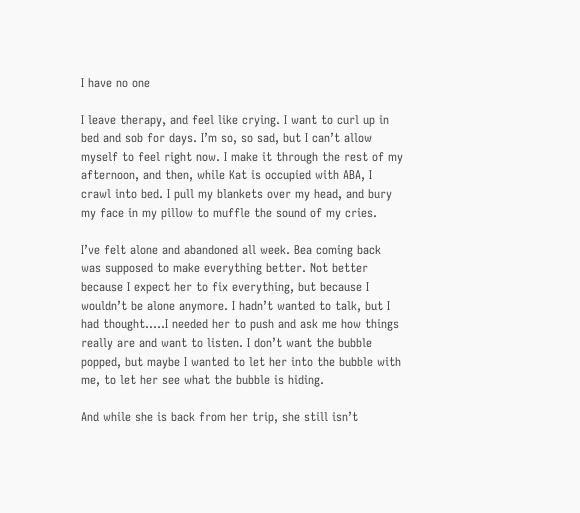I have no one

I leave therapy, and feel like crying. I want to curl up in bed and sob for days. I’m so, so sad, but I can’t allow myself to feel right now. I make it through the rest of my afternoon, and then, while Kat is occupied with ABA, I crawl into bed. I pull my blankets over my head, and bury my face in my pillow to muffle the sound of my cries.

I’ve felt alone and abandoned all week. Bea coming back was supposed to make everything better. Not better because I expect her to fix everything, but because I wouldn’t be alone anymore. I hadn’t wanted to talk, but I had thought…..I needed her to push and ask me how things really are and want to listen. I don’t want the bubble popped, but maybe I wanted to let her into the bubble with me, to let her see what the bubble is hiding.

And while she is back from her trip, she still isn’t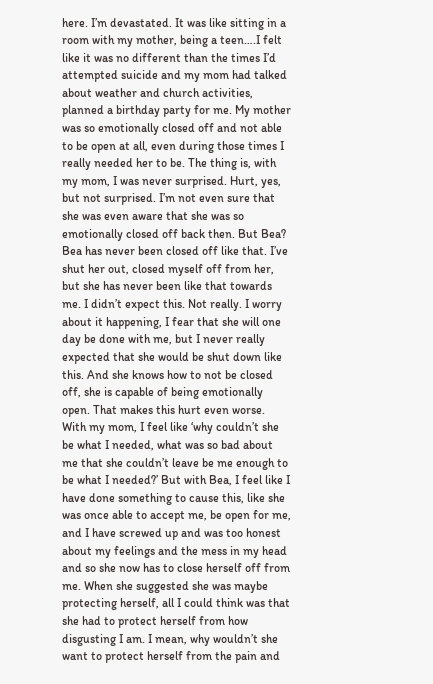here. I’m devastated. It was like sitting in a room with my mother, being a teen….I felt like it was no different than the times I’d attempted suicide and my mom had talked about weather and church activities, planned a birthday party for me. My mother was so emotionally closed off and not able to be open at all, even during those times I really needed her to be. The thing is, with my mom, I was never surprised. Hurt, yes, but not surprised. I’m not even sure that she was even aware that she was so emotionally closed off back then. But Bea? Bea has never been closed off like that. I’ve shut her out, closed myself off from her, but she has never been like that towards me. I didn’t expect this. Not really. I worry about it happening, I fear that she will one day be done with me, but I never really expected that she would be shut down like this. And she knows how to not be closed off, she is capable of being emotionally open. That makes this hurt even worse. With my mom, I feel like ‘why couldn’t she be what I needed, what was so bad about me that she couldn’t leave be me enough to be what I needed?’ But with Bea, I feel like I have done something to cause this, like she was once able to accept me, be open for me, and I have screwed up and was too honest about my feelings and the mess in my head and so she now has to close herself off from me. When she suggested she was maybe protecting herself, all I could think was that she had to protect herself from how disgusting I am. I mean, why wouldn’t she want to protect herself from the pain and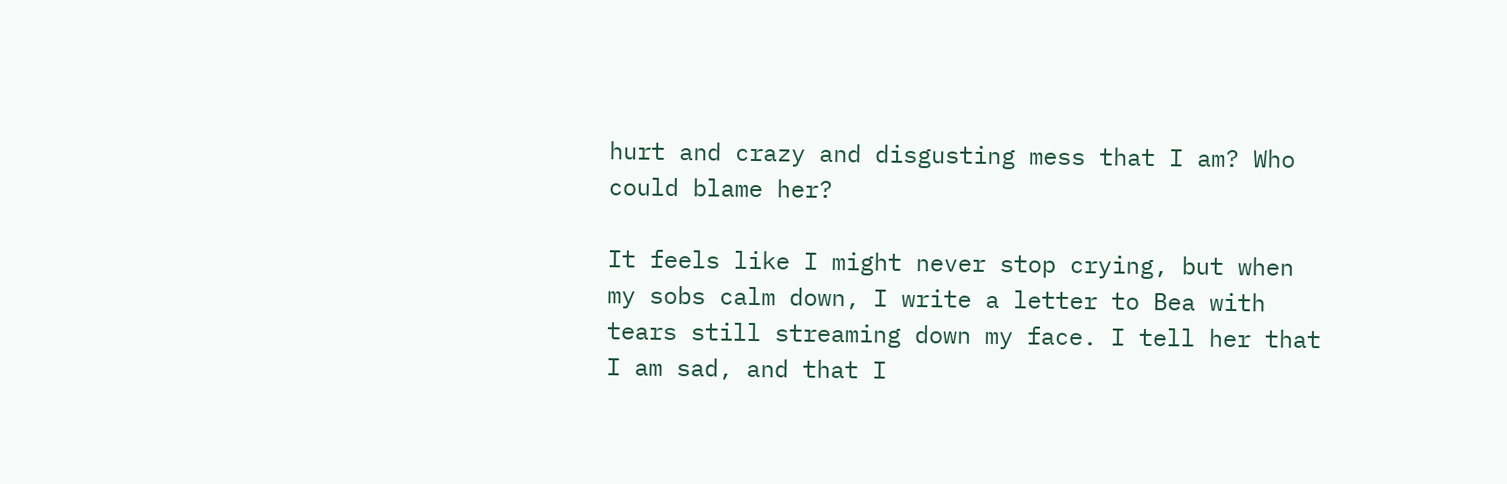hurt and crazy and disgusting mess that I am? Who could blame her?

It feels like I might never stop crying, but when my sobs calm down, I write a letter to Bea with tears still streaming down my face. I tell her that I am sad, and that I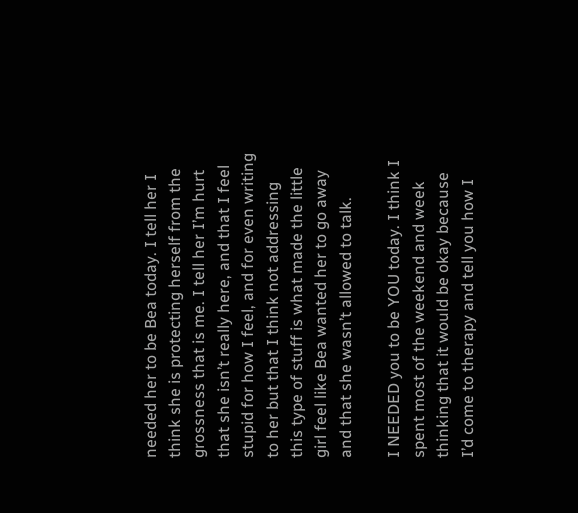needed her to be Bea today. I tell her I think she is protecting herself from the grossness that is me. I tell her I’m hurt that she isn’t really here, and that I feel stupid for how I feel, and for even writing to her but that I think not addressing this type of stuff is what made the little girl feel like Bea wanted her to go away and that she wasn’t allowed to talk.

I NEEDED you to be YOU today. I think I spent most of the weekend and week thinking that it would be okay because I’d come to therapy and tell you how I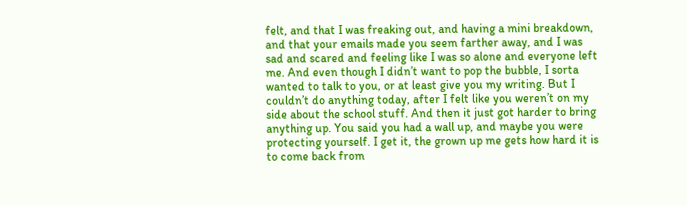felt, and that I was freaking out, and having a mini breakdown, and that your emails made you seem farther away, and I was sad and scared and feeling like I was so alone and everyone left me. And even though I didn’t want to pop the bubble, I sorta wanted to talk to you, or at least give you my writing. But I couldn’t do anything today, after I felt like you weren’t on my side about the school stuff. And then it just got harder to bring anything up. You said you had a wall up, and maybe you were protecting yourself. I get it, the grown up me gets how hard it is to come back from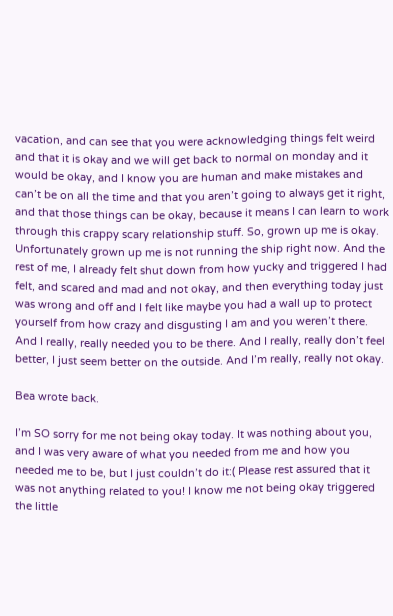vacation, and can see that you were acknowledging things felt weird and that it is okay and we will get back to normal on monday and it would be okay, and I know you are human and make mistakes and can’t be on all the time and that you aren’t going to always get it right, and that those things can be okay, because it means I can learn to work through this crappy scary relationship stuff. So, grown up me is okay. Unfortunately grown up me is not running the ship right now. And the rest of me, I already felt shut down from how yucky and triggered I had felt, and scared and mad and not okay, and then everything today just was wrong and off and I felt like maybe you had a wall up to protect yourself from how crazy and disgusting I am and you weren’t there. And I really, really needed you to be there. And I really, really don’t feel better, I just seem better on the outside. And I’m really, really not okay.

Bea wrote back.

I’m SO sorry for me not being okay today. It was nothing about you, and I was very aware of what you needed from me and how you needed me to be, but I just couldn’t do it:( Please rest assured that it was not anything related to you! I know me not being okay triggered the little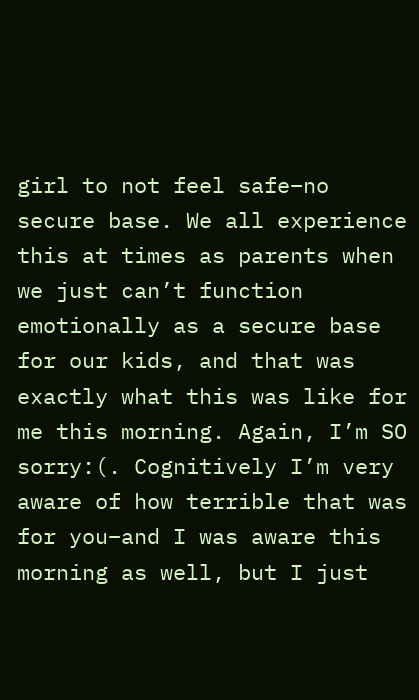girl to not feel safe–no secure base. We all experience this at times as parents when we just can’t function emotionally as a secure base for our kids, and that was exactly what this was like for me this morning. Again, I’m SO sorry:(. Cognitively I’m very aware of how terrible that was for you–and I was aware this morning as well, but I just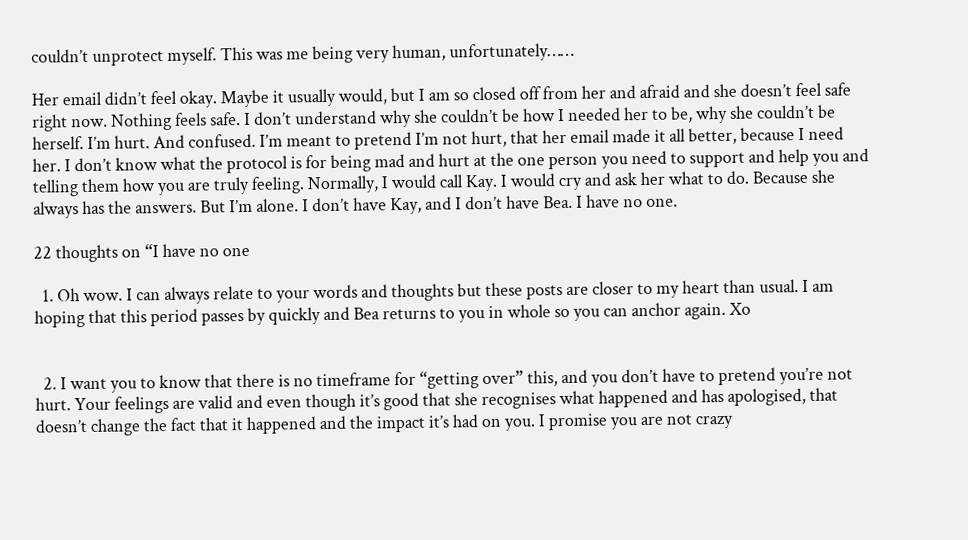couldn’t unprotect myself. This was me being very human, unfortunately……

Her email didn’t feel okay. Maybe it usually would, but I am so closed off from her and afraid and she doesn’t feel safe right now. Nothing feels safe. I don’t understand why she couldn’t be how I needed her to be, why she couldn’t be herself. I’m hurt. And confused. I’m meant to pretend I’m not hurt, that her email made it all better, because I need her. I don’t know what the protocol is for being mad and hurt at the one person you need to support and help you and telling them how you are truly feeling. Normally, I would call Kay. I would cry and ask her what to do. Because she always has the answers. But I’m alone. I don’t have Kay, and I don’t have Bea. I have no one.

22 thoughts on “I have no one

  1. Oh wow. I can always relate to your words and thoughts but these posts are closer to my heart than usual. I am hoping that this period passes by quickly and Bea returns to you in whole so you can anchor again. Xo


  2. I want you to know that there is no timeframe for “getting over” this, and you don’t have to pretend you’re not hurt. Your feelings are valid and even though it’s good that she recognises what happened and has apologised, that doesn’t change the fact that it happened and the impact it’s had on you. I promise you are not crazy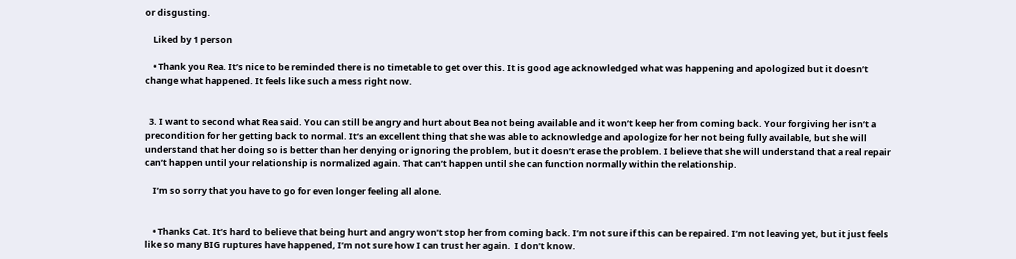or disgusting.

    Liked by 1 person

    • Thank you Rea. It’s nice to be reminded there is no timetable to get over this. It is good age acknowledged what was happening and apologized but it doesn’t change what happened. It feels like such a mess right now.


  3. I want to second what Rea said. You can still be angry and hurt about Bea not being available and it won’t keep her from coming back. Your forgiving her isn’t a precondition for her getting back to normal. It’s an excellent thing that she was able to acknowledge and apologize for her not being fully available, but she will understand that her doing so is better than her denying or ignoring the problem, but it doesn’t erase the problem. I believe that she will understand that a real repair can’t happen until your relationship is normalized again. That can’t happen until she can function normally within the relationship.

    I’m so sorry that you have to go for even longer feeling all alone.


    • Thanks Cat. It’s hard to believe that being hurt and angry won’t stop her from coming back. I’m not sure if this can be repaired. I’m not leaving yet, but it just feels like so many BIG ruptures have happened, I’m not sure how I can trust her again.  I don’t know.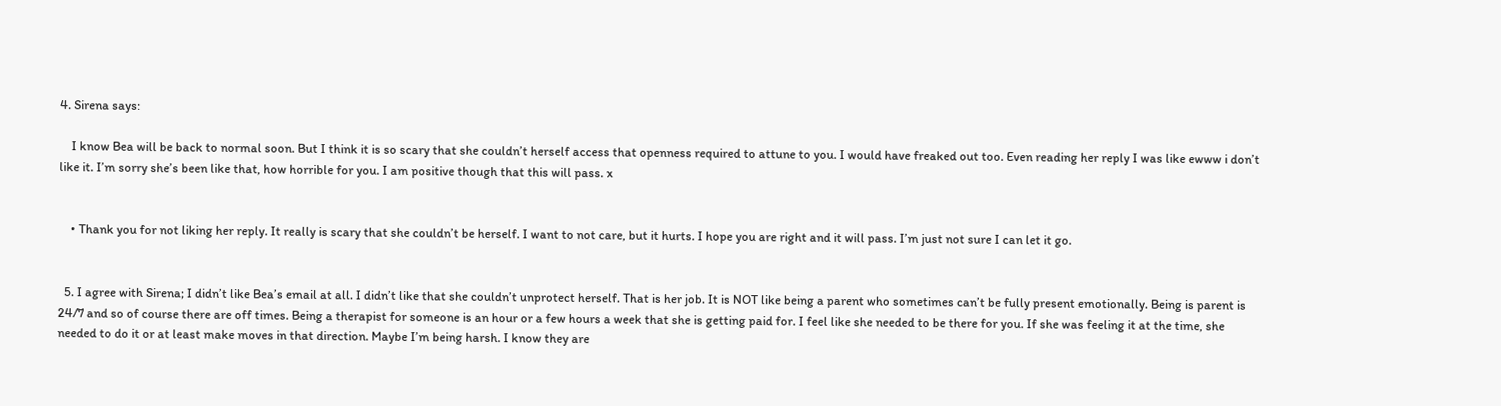4. Sirena says:

    I know Bea will be back to normal soon. But I think it is so scary that she couldn’t herself access that openness required to attune to you. I would have freaked out too. Even reading her reply I was like ewww i don’t like it. I’m sorry she’s been like that, how horrible for you. I am positive though that this will pass. x


    • Thank you for not liking her reply. It really is scary that she couldn’t be herself. I want to not care, but it hurts. I hope you are right and it will pass. I’m just not sure I can let it go.


  5. I agree with Sirena; I didn’t like Bea’s email at all. I didn’t like that she couldn’t unprotect herself. That is her job. It is NOT like being a parent who sometimes can’t be fully present emotionally. Being is parent is 24/7 and so of course there are off times. Being a therapist for someone is an hour or a few hours a week that she is getting paid for. I feel like she needed to be there for you. If she was feeling it at the time, she needed to do it or at least make moves in that direction. Maybe I’m being harsh. I know they are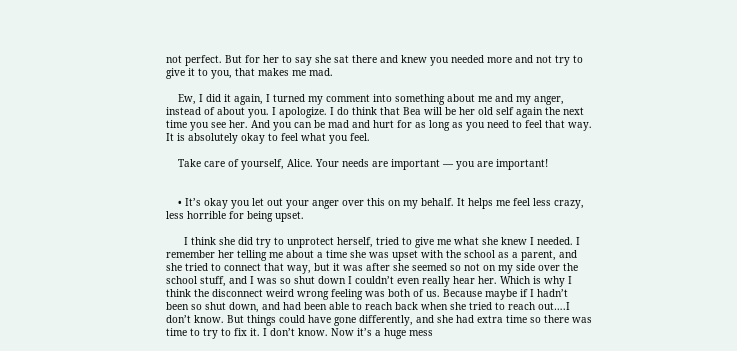not perfect. But for her to say she sat there and knew you needed more and not try to give it to you, that makes me mad.

    Ew, I did it again, I turned my comment into something about me and my anger, instead of about you. I apologize. I do think that Bea will be her old self again the next time you see her. And you can be mad and hurt for as long as you need to feel that way. It is absolutely okay to feel what you feel.

    Take care of yourself, Alice. Your needs are important — you are important!


    • It’s okay you let out your anger over this on my behalf. It helps me feel less crazy, less horrible for being upset.

      I think she did try to unprotect herself, tried to give me what she knew I needed. I remember her telling me about a time she was upset with the school as a parent, and she tried to connect that way, but it was after she seemed so not on my side over the school stuff, and I was so shut down I couldn’t even really hear her. Which is why I think the disconnect weird wrong feeling was both of us. Because maybe if I hadn’t been so shut down, and had been able to reach back when she tried to reach out….I don’t know. But things could have gone differently, and she had extra time so there was time to try to fix it. I don’t know. Now it’s a huge mess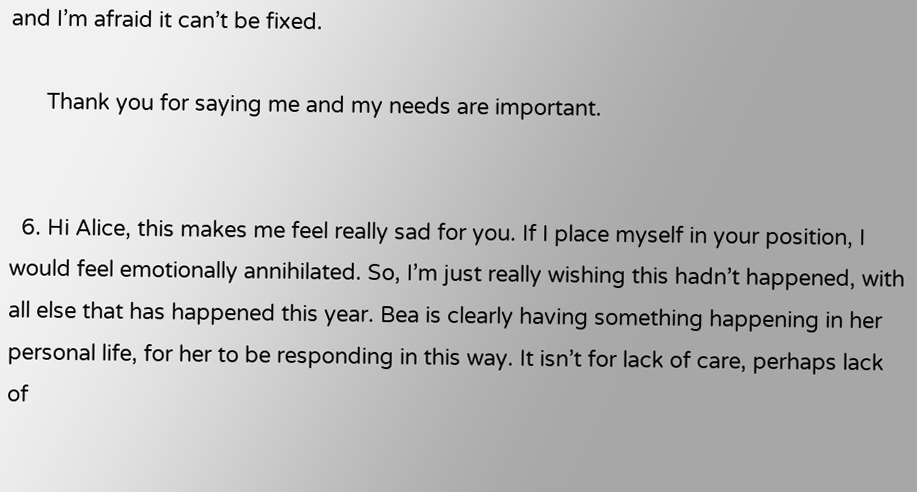and I’m afraid it can’t be fixed.

      Thank you for saying me and my needs are important.


  6. Hi Alice, this makes me feel really sad for you. If I place myself in your position, I would feel emotionally annihilated. So, I’m just really wishing this hadn’t happened, with all else that has happened this year. Bea is clearly having something happening in her personal life, for her to be responding in this way. It isn’t for lack of care, perhaps lack of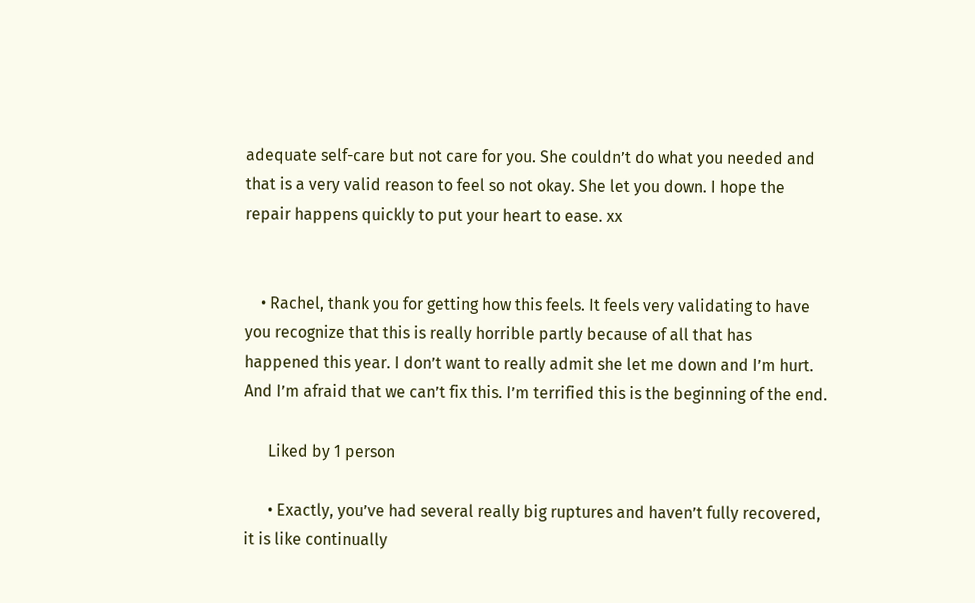adequate self-care but not care for you. She couldn’t do what you needed and that is a very valid reason to feel so not okay. She let you down. I hope the repair happens quickly to put your heart to ease. xx


    • Rachel, thank you for getting how this feels. It feels very validating to have you recognize that this is really horrible partly because of all that has happened this year. I don’t want to really admit she let me down and I’m hurt. And I’m afraid that we can’t fix this. I’m terrified this is the beginning of the end.

      Liked by 1 person

      • Exactly, you’ve had several really big ruptures and haven’t fully recovered, it is like continually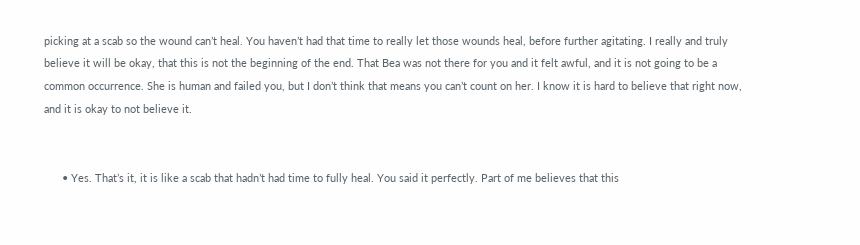picking at a scab so the wound can’t heal. You haven’t had that time to really let those wounds heal, before further agitating. I really and truly believe it will be okay, that this is not the beginning of the end. That Bea was not there for you and it felt awful, and it is not going to be a common occurrence. She is human and failed you, but I don’t think that means you can’t count on her. I know it is hard to believe that right now, and it is okay to not believe it.


      • Yes. That’s it, it is like a scab that hadn’t had time to fully heal. You said it perfectly. Part of me believes that this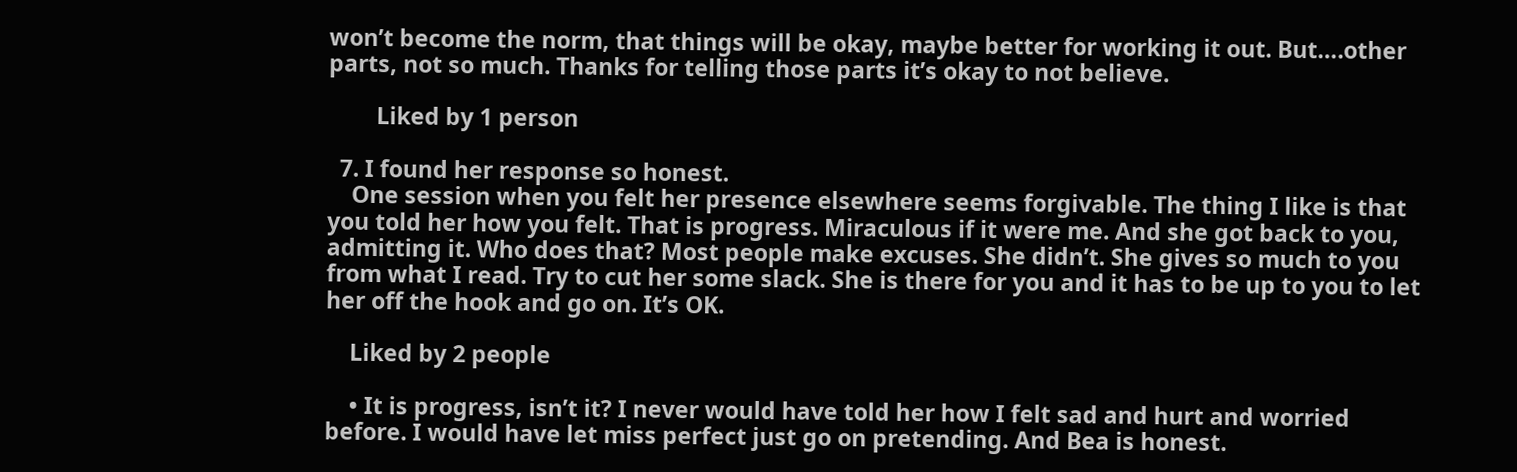won’t become the norm, that things will be okay, maybe better for working it out. But….other parts, not so much. Thanks for telling those parts it’s okay to not believe.

        Liked by 1 person

  7. I found her response so honest.
    One session when you felt her presence elsewhere seems forgivable. The thing I like is that you told her how you felt. That is progress. Miraculous if it were me. And she got back to you, admitting it. Who does that? Most people make excuses. She didn’t. She gives so much to you from what I read. Try to cut her some slack. She is there for you and it has to be up to you to let her off the hook and go on. It’s OK.

    Liked by 2 people

    • It is progress, isn’t it? I never would have told her how I felt sad and hurt and worried before. I would have let miss perfect just go on pretending. And Bea is honest.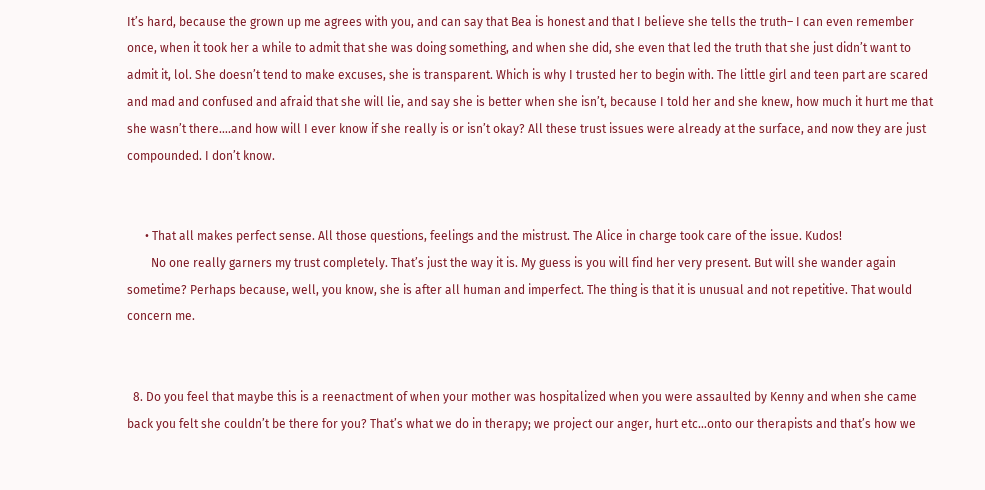It’s hard, because the grown up me agrees with you, and can say that Bea is honest and that I believe she tells the truth– I can even remember once, when it took her a while to admit that she was doing something, and when she did, she even that led the truth that she just didn’t want to admit it, lol. She doesn’t tend to make excuses, she is transparent. Which is why I trusted her to begin with. The little girl and teen part are scared and mad and confused and afraid that she will lie, and say she is better when she isn’t, because I told her and she knew, how much it hurt me that she wasn’t there….and how will I ever know if she really is or isn’t okay? All these trust issues were already at the surface, and now they are just compounded. I don’t know.


      • That all makes perfect sense. All those questions, feelings and the mistrust. The Alice in charge took care of the issue. Kudos!
        No one really garners my trust completely. That’s just the way it is. My guess is you will find her very present. But will she wander again sometime? Perhaps because, well, you know, she is after all human and imperfect. The thing is that it is unusual and not repetitive. That would concern me.


  8. Do you feel that maybe this is a reenactment of when your mother was hospitalized when you were assaulted by Kenny and when she came back you felt she couldn’t be there for you? That’s what we do in therapy; we project our anger, hurt etc…onto our therapists and that’s how we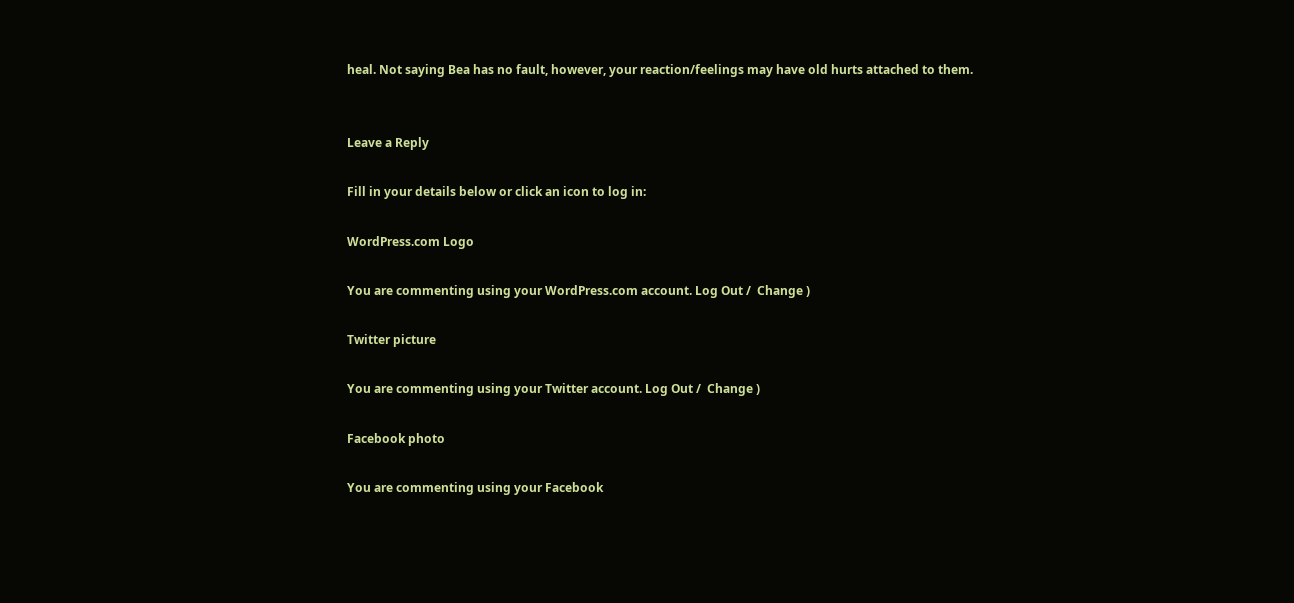heal. Not saying Bea has no fault, however, your reaction/feelings may have old hurts attached to them.


Leave a Reply

Fill in your details below or click an icon to log in:

WordPress.com Logo

You are commenting using your WordPress.com account. Log Out /  Change )

Twitter picture

You are commenting using your Twitter account. Log Out /  Change )

Facebook photo

You are commenting using your Facebook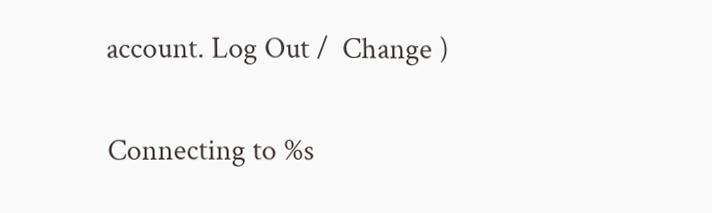account. Log Out /  Change )

Connecting to %s